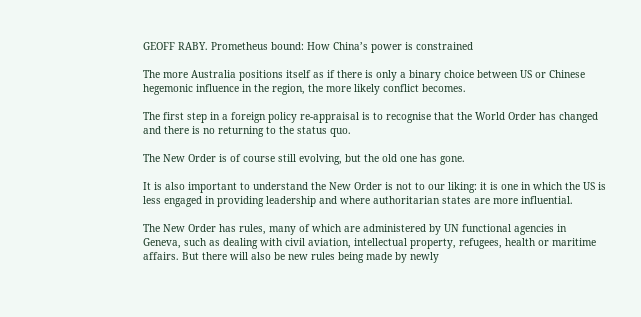GEOFF RABY. Prometheus bound: How China’s power is constrained

The more Australia positions itself as if there is only a binary choice between US or Chinese hegemonic influence in the region, the more likely conflict becomes.

The first step in a foreign policy re-appraisal is to recognise that the World Order has changed and there is no returning to the status quo.

The New Order is of course still evolving, but the old one has gone.

It is also important to understand the New Order is not to our liking: it is one in which the US is less engaged in providing leadership and where authoritarian states are more influential.

The New Order has rules, many of which are administered by UN functional agencies in Geneva, such as dealing with civil aviation, intellectual property, refugees, health or maritime affairs. But there will also be new rules being made by newly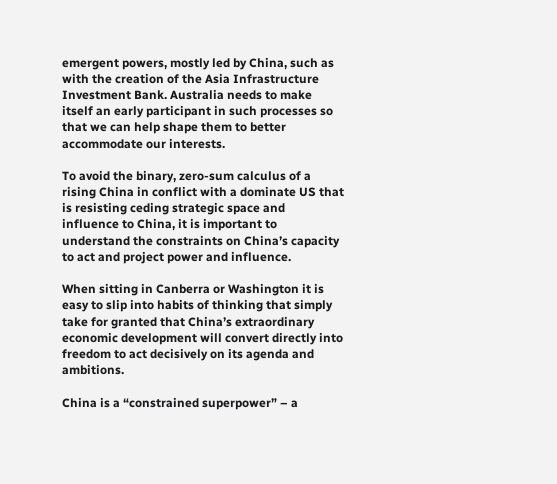emergent powers, mostly led by China, such as with the creation of the Asia Infrastructure Investment Bank. Australia needs to make itself an early participant in such processes so that we can help shape them to better accommodate our interests.

To avoid the binary, zero-sum calculus of a rising China in conflict with a dominate US that is resisting ceding strategic space and influence to China, it is important to understand the constraints on China’s capacity to act and project power and influence.

When sitting in Canberra or Washington it is easy to slip into habits of thinking that simply take for granted that China’s extraordinary economic development will convert directly into freedom to act decisively on its agenda and ambitions.

China is a “constrained superpower” – a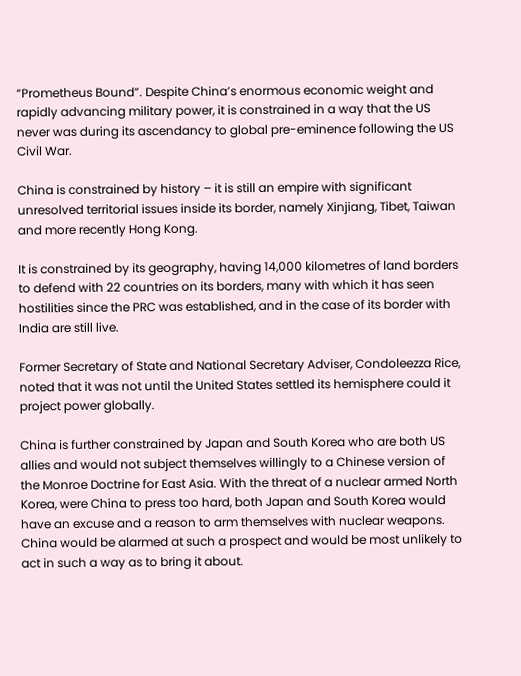“Prometheus Bound”. Despite China’s enormous economic weight and rapidly advancing military power, it is constrained in a way that the US never was during its ascendancy to global pre-eminence following the US Civil War.

China is constrained by history – it is still an empire with significant unresolved territorial issues inside its border, namely Xinjiang, Tibet, Taiwan and more recently Hong Kong.

It is constrained by its geography, having 14,000 kilometres of land borders to defend with 22 countries on its borders, many with which it has seen hostilities since the PRC was established, and in the case of its border with India are still live.

Former Secretary of State and National Secretary Adviser, Condoleezza Rice, noted that it was not until the United States settled its hemisphere could it project power globally.

China is further constrained by Japan and South Korea who are both US allies and would not subject themselves willingly to a Chinese version of the Monroe Doctrine for East Asia. With the threat of a nuclear armed North Korea, were China to press too hard, both Japan and South Korea would have an excuse and a reason to arm themselves with nuclear weapons. China would be alarmed at such a prospect and would be most unlikely to act in such a way as to bring it about.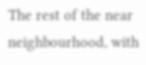The rest of the near neighbourhood, with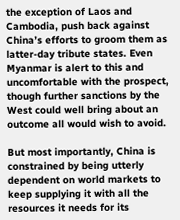the exception of Laos and Cambodia, push back against China’s efforts to groom them as latter-day tribute states. Even Myanmar is alert to this and uncomfortable with the prospect, though further sanctions by the West could well bring about an outcome all would wish to avoid.

But most importantly, China is constrained by being utterly dependent on world markets to keep supplying it with all the resources it needs for its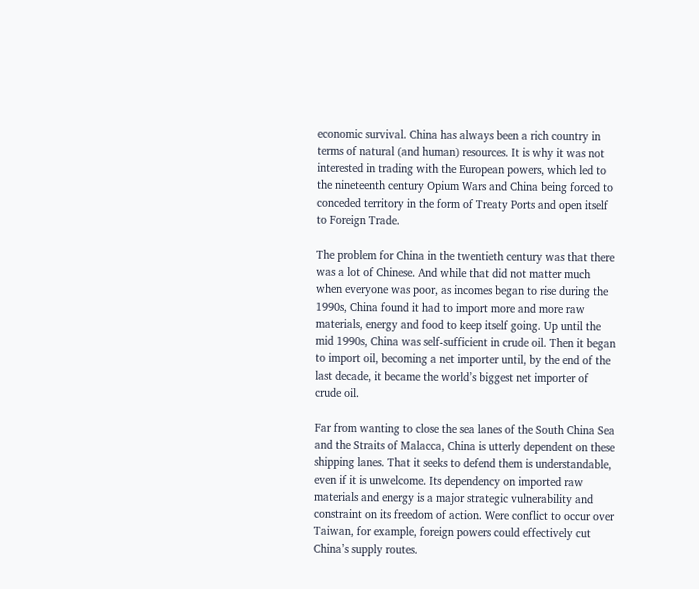economic survival. China has always been a rich country in terms of natural (and human) resources. It is why it was not interested in trading with the European powers, which led to the nineteenth century Opium Wars and China being forced to conceded territory in the form of Treaty Ports and open itself to Foreign Trade.

The problem for China in the twentieth century was that there was a lot of Chinese. And while that did not matter much when everyone was poor, as incomes began to rise during the 1990s, China found it had to import more and more raw materials, energy and food to keep itself going. Up until the mid 1990s, China was self-sufficient in crude oil. Then it began to import oil, becoming a net importer until, by the end of the last decade, it became the world’s biggest net importer of crude oil.

Far from wanting to close the sea lanes of the South China Sea and the Straits of Malacca, China is utterly dependent on these shipping lanes. That it seeks to defend them is understandable, even if it is unwelcome. Its dependency on imported raw materials and energy is a major strategic vulnerability and constraint on its freedom of action. Were conflict to occur over Taiwan, for example, foreign powers could effectively cut China’s supply routes.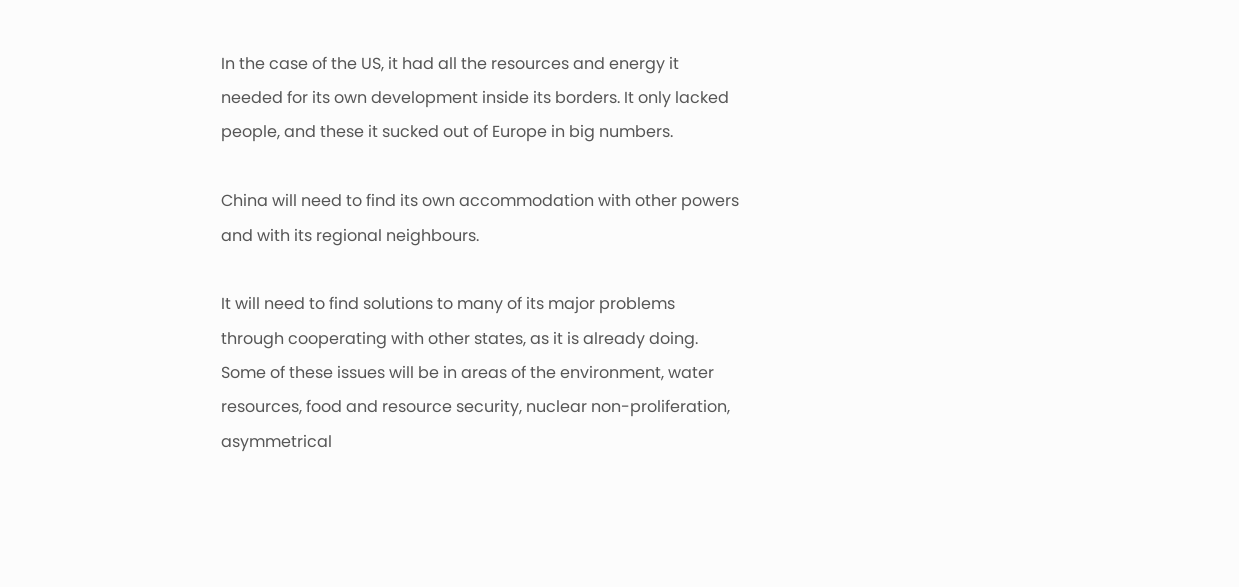In the case of the US, it had all the resources and energy it needed for its own development inside its borders. It only lacked people, and these it sucked out of Europe in big numbers.

China will need to find its own accommodation with other powers and with its regional neighbours.

It will need to find solutions to many of its major problems through cooperating with other states, as it is already doing. Some of these issues will be in areas of the environment, water resources, food and resource security, nuclear non-proliferation, asymmetrical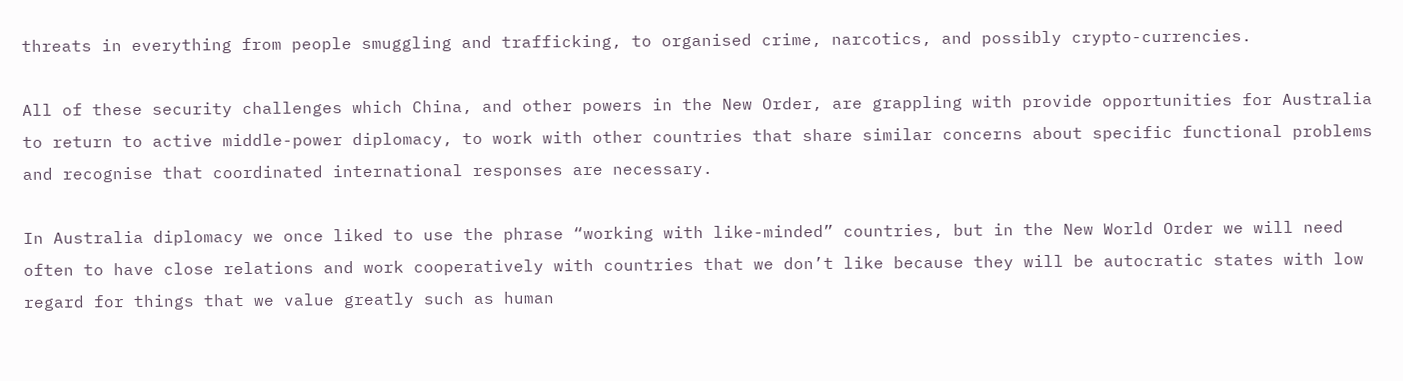threats in everything from people smuggling and trafficking, to organised crime, narcotics, and possibly crypto-currencies.

All of these security challenges which China, and other powers in the New Order, are grappling with provide opportunities for Australia to return to active middle-power diplomacy, to work with other countries that share similar concerns about specific functional problems and recognise that coordinated international responses are necessary.

In Australia diplomacy we once liked to use the phrase “working with like-minded” countries, but in the New World Order we will need often to have close relations and work cooperatively with countries that we don’t like because they will be autocratic states with low regard for things that we value greatly such as human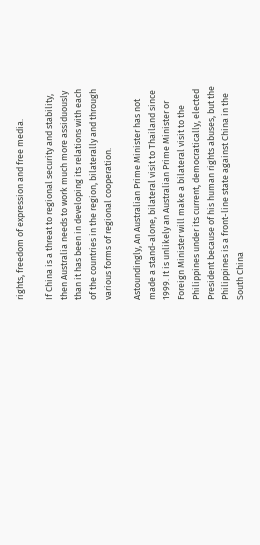rights, freedom of expression and free media.

If China is a threat to regional security and stability, then Australia needs to work much more assiduously than it has been in developing its relations with each of the countries in the region, bilaterally and through various forms of regional cooperation.

Astoundingly, An Australian Prime Minister has not made a stand-alone, bilateral visit to Thailand since 1999. It is unlikely an Australian Prime Minister or Foreign Minister will make a bilateral visit to the Philippines under its current, democratically, elected President because of his human rights abuses, but the Philippines is a front-line state against China in the South China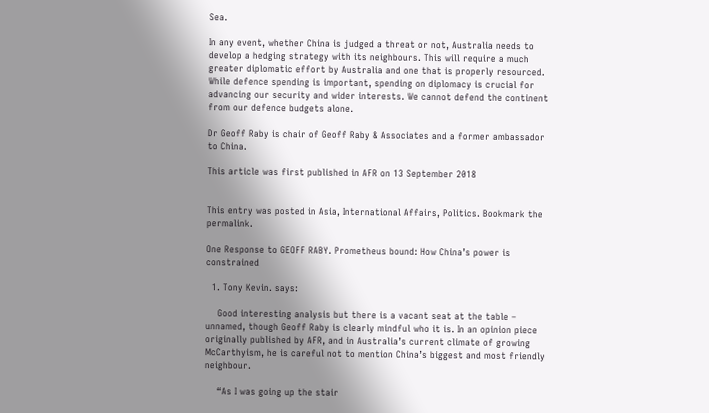Sea.

In any event, whether China is judged a threat or not, Australia needs to develop a hedging strategy with its neighbours. This will require a much greater diplomatic effort by Australia and one that is properly resourced. While defence spending is important, spending on diplomacy is crucial for advancing our security and wider interests. We cannot defend the continent from our defence budgets alone.

Dr Geoff Raby is chair of Geoff Raby & Associates and a former ambassador to China.

This article was first published in AFR on 13 September 2018


This entry was posted in Asia, International Affairs, Politics. Bookmark the permalink.

One Response to GEOFF RABY. Prometheus bound: How China’s power is constrained

  1. Tony Kevin. says:

    Good interesting analysis but there is a vacant seat at the table – unnamed, though Geoff Raby is clearly mindful who it is. In an opinion piece originally published by AFR, and in Australia’s current climate of growing McCarthyism, he is careful not to mention China’s biggest and most friendly neighbour.

    “As I was going up the stair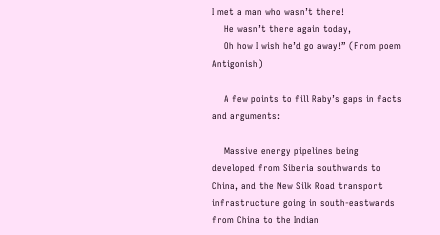I met a man who wasn’t there!
    He wasn’t there again today,
    Oh how I wish he’d go away!” (From poem Antigonish)

    A few points to fill Raby’s gaps in facts and arguments:

    Massive energy pipelines being developed from Siberia southwards to China, and the New Silk Road transport infrastructure going in south-eastwards from China to the Indian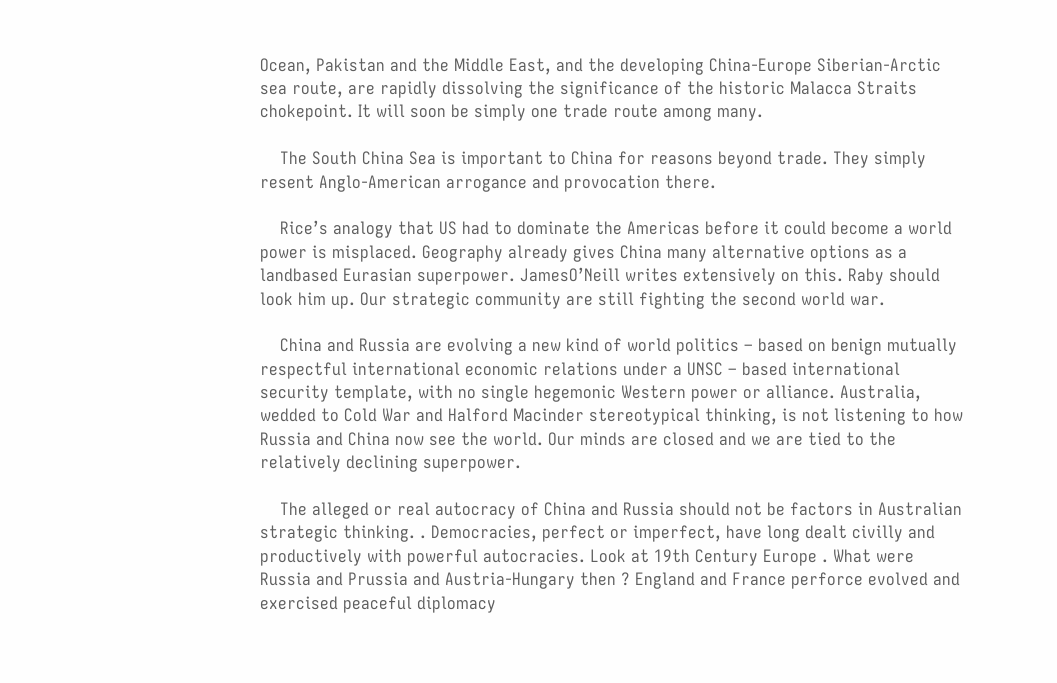Ocean, Pakistan and the Middle East, and the developing China-Europe Siberian-Arctic sea route, are rapidly dissolving the significance of the historic Malacca Straits chokepoint. It will soon be simply one trade route among many.

    The South China Sea is important to China for reasons beyond trade. They simply resent Anglo-American arrogance and provocation there.

    Rice’s analogy that US had to dominate the Americas before it could become a world power is misplaced. Geography already gives China many alternative options as a landbased Eurasian superpower. JamesO’Neill writes extensively on this. Raby should look him up. Our strategic community are still fighting the second world war.

    China and Russia are evolving a new kind of world politics – based on benign mutually respectful international economic relations under a UNSC – based international security template, with no single hegemonic Western power or alliance. Australia, wedded to Cold War and Halford Macinder stereotypical thinking, is not listening to how Russia and China now see the world. Our minds are closed and we are tied to the relatively declining superpower.

    The alleged or real autocracy of China and Russia should not be factors in Australian strategic thinking. . Democracies, perfect or imperfect, have long dealt civilly and productively with powerful autocracies. Look at 19th Century Europe . What were Russia and Prussia and Austria-Hungary then ? England and France perforce evolved and exercised peaceful diplomacy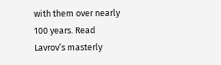with them over nearly 100 years. Read Lavrov’s masterly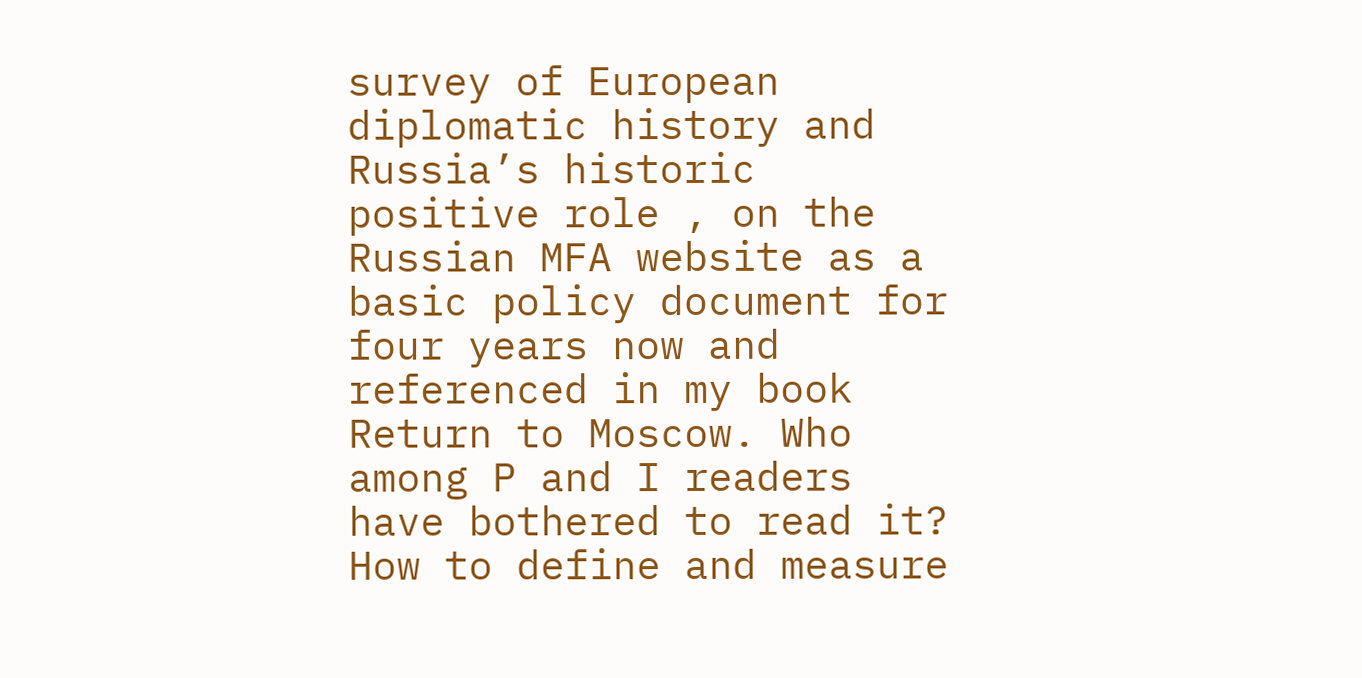survey of European diplomatic history and Russia’s historic positive role , on the Russian MFA website as a basic policy document for four years now and referenced in my book Return to Moscow. Who among P and I readers have bothered to read it? How to define and measure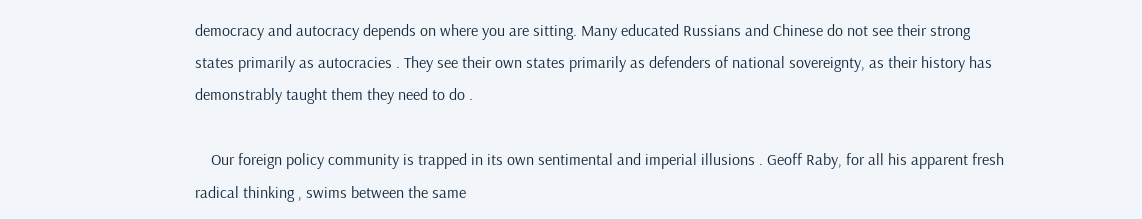democracy and autocracy depends on where you are sitting. Many educated Russians and Chinese do not see their strong states primarily as autocracies . They see their own states primarily as defenders of national sovereignty, as their history has demonstrably taught them they need to do .

    Our foreign policy community is trapped in its own sentimental and imperial illusions . Geoff Raby, for all his apparent fresh radical thinking , swims between the same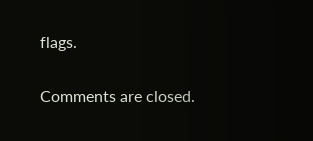flags.

Comments are closed.